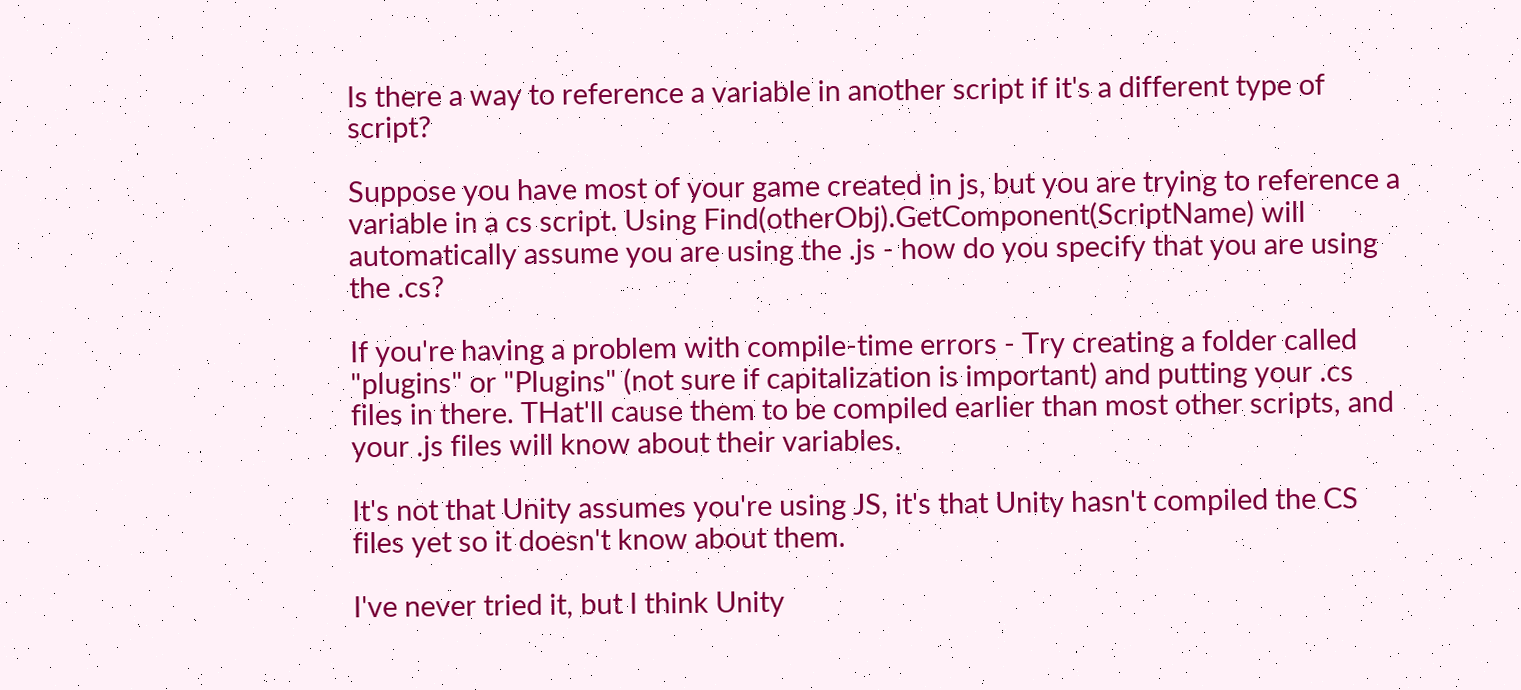Is there a way to reference a variable in another script if it's a different type of script?

Suppose you have most of your game created in js, but you are trying to reference a variable in a cs script. Using Find(otherObj).GetComponent(ScriptName) will automatically assume you are using the .js - how do you specify that you are using the .cs?

If you're having a problem with compile-time errors - Try creating a folder called "plugins" or "Plugins" (not sure if capitalization is important) and putting your .cs files in there. THat'll cause them to be compiled earlier than most other scripts, and your .js files will know about their variables.

It's not that Unity assumes you're using JS, it's that Unity hasn't compiled the CS files yet so it doesn't know about them.

I've never tried it, but I think Unity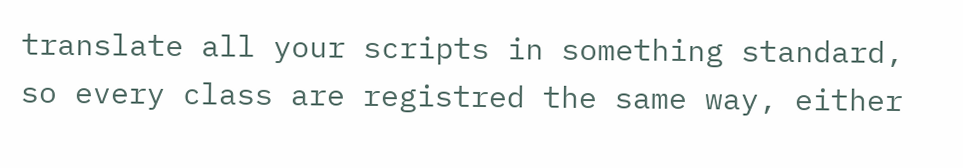translate all your scripts in something standard, so every class are registred the same way, either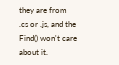they are from .cs or .js, and the Find() won't care about it.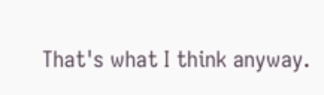That's what I think anyway.